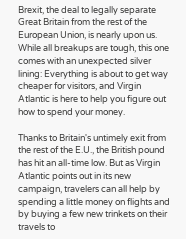Brexit, the deal to legally separate Great Britain from the rest of the European Union, is nearly upon us. While all breakups are tough, this one comes with an unexpected silver lining: Everything is about to get way cheaper for visitors, and Virgin Atlantic is here to help you figure out how to spend your money.

Thanks to Britain's untimely exit from the rest of the E.U., the British pound has hit an all-time low. But as Virgin Atlantic points out in its new campaign, travelers can all help by spending a little money on flights and by buying a few new trinkets on their travels to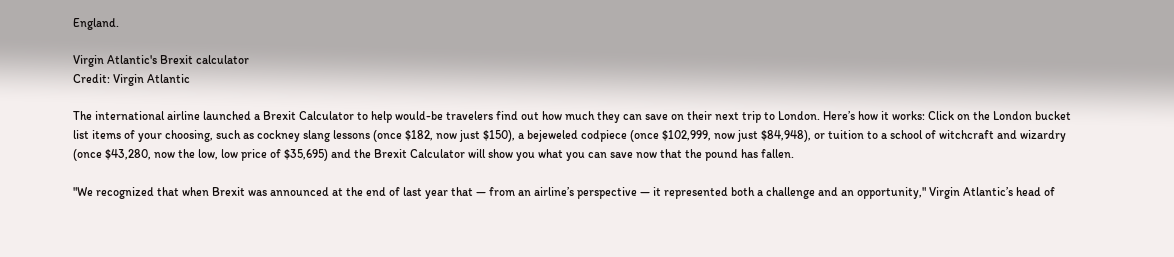England.

Virgin Atlantic's Brexit calculator
Credit: Virgin Atlantic

The international airline launched a Brexit Calculator to help would-be travelers find out how much they can save on their next trip to London. Here’s how it works: Click on the London bucket list items of your choosing, such as cockney slang lessons (once $182, now just $150), a bejeweled codpiece (once $102,999, now just $84,948), or tuition to a school of witchcraft and wizardry (once $43,280, now the low, low price of $35,695) and the Brexit Calculator will show you what you can save now that the pound has fallen.

"We recognized that when Brexit was announced at the end of last year that — from an airline’s perspective — it represented both a challenge and an opportunity," Virgin Atlantic’s head of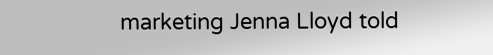marketing Jenna Lloyd told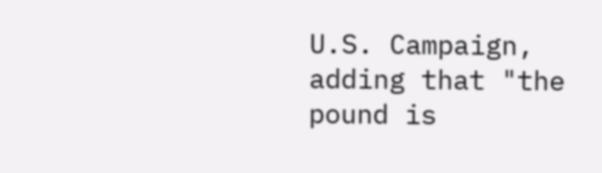U.S. Campaign, adding that "the pound is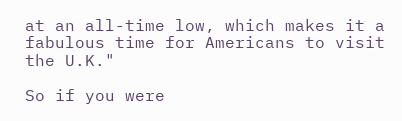at an all-time low, which makes it a fabulous time for Americans to visit the U.K."

So if you were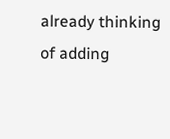already thinking of adding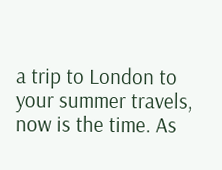a trip to London to your summer travels, now is the time. As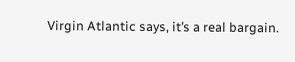Virgin Atlantic says, it’s a real bargain.